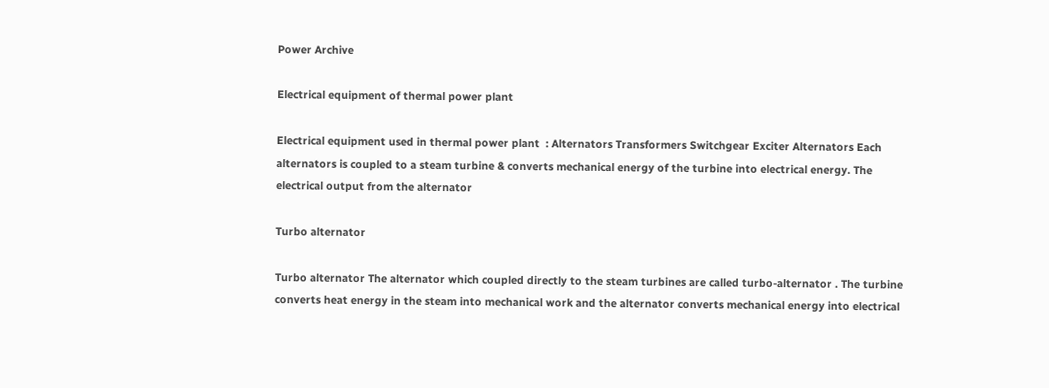Power Archive

Electrical equipment of thermal power plant

Electrical equipment used in thermal power plant  : Alternators Transformers Switchgear Exciter Alternators Each alternators is coupled to a steam turbine & converts mechanical energy of the turbine into electrical energy. The electrical output from the alternator

Turbo alternator

Turbo alternator The alternator which coupled directly to the steam turbines are called turbo-alternator . The turbine converts heat energy in the steam into mechanical work and the alternator converts mechanical energy into electrical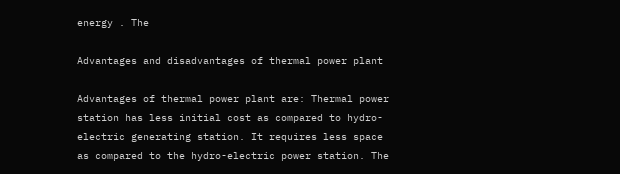energy . The

Advantages and disadvantages of thermal power plant

Advantages of thermal power plant are: Thermal power station has less initial cost as compared to hydro-electric generating station. It requires less space as compared to the hydro-electric power station. The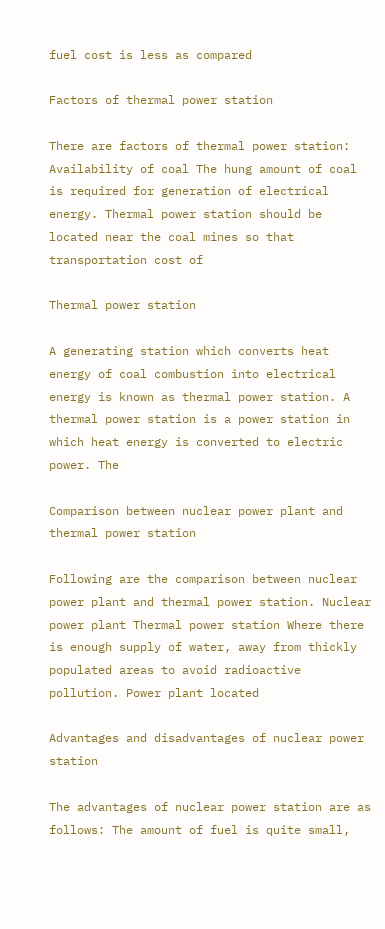fuel cost is less as compared

Factors of thermal power station

There are factors of thermal power station: Availability of coal The hung amount of coal is required for generation of electrical energy. Thermal power station should be located near the coal mines so that transportation cost of

Thermal power station

A generating station which converts heat energy of coal combustion into electrical energy is known as thermal power station. A thermal power station is a power station in which heat energy is converted to electric power. The

Comparison between nuclear power plant and thermal power station

Following are the comparison between nuclear power plant and thermal power station. Nuclear power plant Thermal power station Where there is enough supply of water, away from thickly populated areas to avoid radioactive pollution. Power plant located

Advantages and disadvantages of nuclear power station

The advantages of nuclear power station are as follows: The amount of fuel is quite small,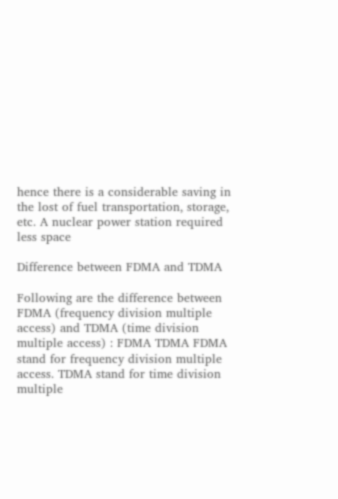hence there is a considerable saving in the lost of fuel transportation, storage, etc. A nuclear power station required less space

Difference between FDMA and TDMA

Following are the difference between FDMA (frequency division multiple access) and TDMA (time division multiple access) : FDMA TDMA FDMA stand for frequency division multiple access. TDMA stand for time division multiple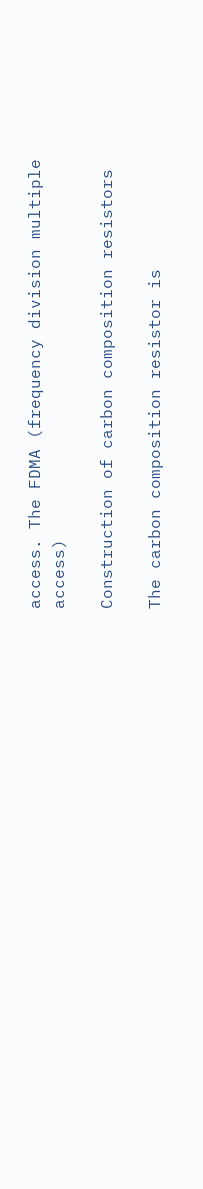access. The FDMA (frequency division multiple access)

Construction of carbon composition resistors

The carbon composition resistor is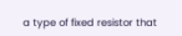a type of fixed resistor that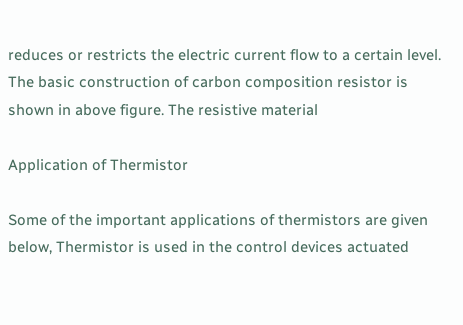reduces or restricts the electric current flow to a certain level. The basic construction of carbon composition resistor is shown in above figure. The resistive material

Application of Thermistor

Some of the important applications of thermistors are given below, Thermistor is used in the control devices actuated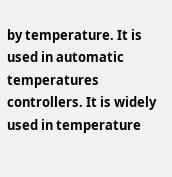by temperature. It is used in automatic temperatures controllers. It is widely used in temperature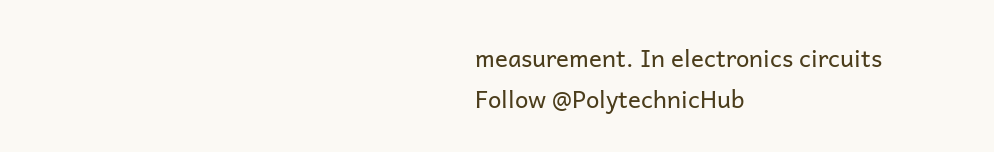measurement. In electronics circuits
Follow @PolytechnicHub